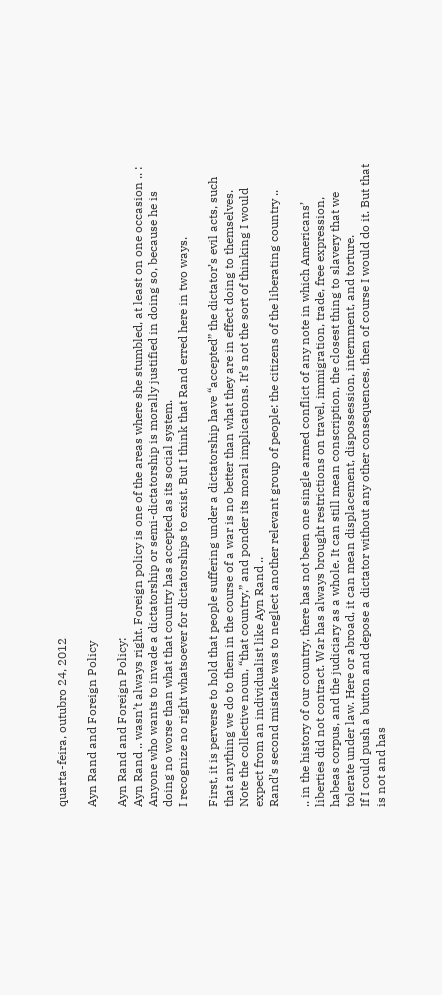quarta-feira, outubro 24, 2012

Ayn Rand and Foreign Policy

Ayn Rand and Foreign Policy:
Ayn Rand .. wasn’t always right. Foreign policy is one of the areas where she stumbled, at least on one occasion .. :
Anyone who wants to invade a dictatorship or semi-dictatorship is morally justified in doing so, because he is doing no worse than what that country has accepted as its social system.
I recognize no right whatsoever for dictatorships to exist. But I think that Rand erred here in two ways.

First, it is perverse to hold that people suffering under a dictatorship have “accepted” the dictator’s evil acts, such that anything we do to them in the course of a war is no better than what they are in effect doing to themselves.
Note the collective noun, “that country,” and ponder its moral implications. It’s not the sort of thinking I would expect from an individualist like Ayn Rand ..
Rand’s second mistake was to neglect another relevant group of people: the citizens of the liberating country ..

.. in the history of our country, there has not been one single armed conflict of any note in which Americans’ liberties did not contract. War has always brought restrictions on travel, immigration, trade, free expression, habeas corpus, and the judiciary as a whole. It can still mean conscription, the closest thing to slavery that we tolerate under law. Here or abroad, it can mean displacement, dispossession, internment, and torture.
If I could push a button and depose a dictator without any other consequences, then of course I would do it. But that is not and has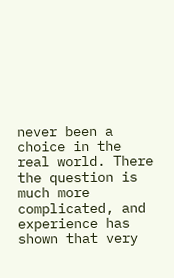never been a choice in the real world. There the question is much more complicated, and experience has shown that very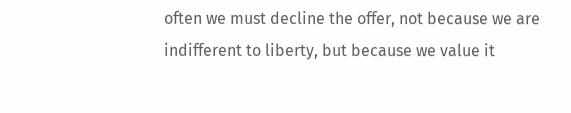often we must decline the offer, not because we are indifferent to liberty, but because we value it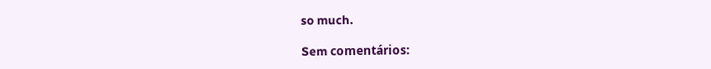so much.

Sem comentários: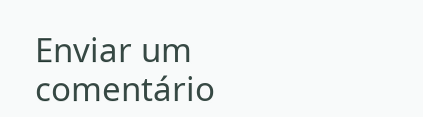Enviar um comentário